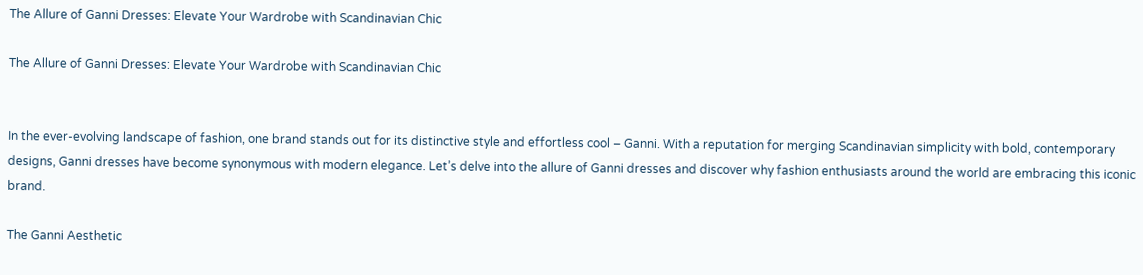The Allure of Ganni Dresses: Elevate Your Wardrobe with Scandinavian Chic

The Allure of Ganni Dresses: Elevate Your Wardrobe with Scandinavian Chic


In the ever-evolving landscape of fashion, one brand stands out for its distinctive style and effortless cool – Ganni. With a reputation for merging Scandinavian simplicity with bold, contemporary designs, Ganni dresses have become synonymous with modern elegance. Let’s delve into the allure of Ganni dresses and discover why fashion enthusiasts around the world are embracing this iconic brand.

The Ganni Aesthetic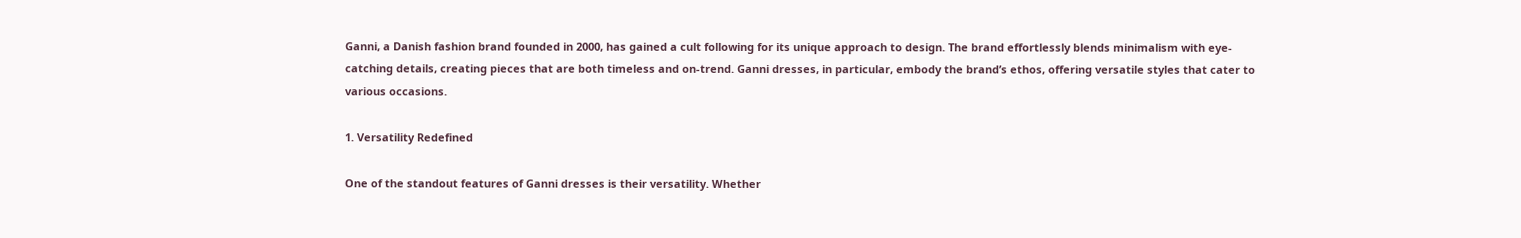Ganni, a Danish fashion brand founded in 2000, has gained a cult following for its unique approach to design. The brand effortlessly blends minimalism with eye-catching details, creating pieces that are both timeless and on-trend. Ganni dresses, in particular, embody the brand’s ethos, offering versatile styles that cater to various occasions.

1. Versatility Redefined

One of the standout features of Ganni dresses is their versatility. Whether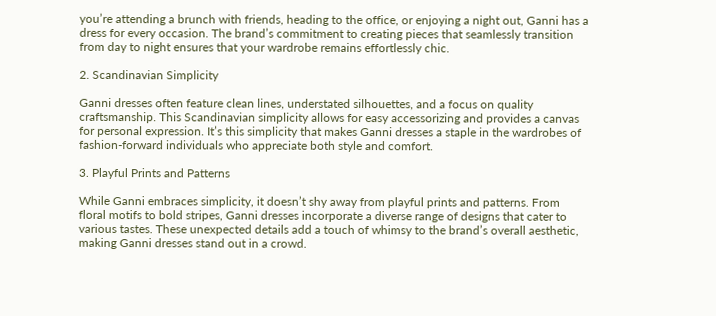you’re attending a brunch with friends, heading to the office, or enjoying a night out, Ganni has a dress for every occasion. The brand’s commitment to creating pieces that seamlessly transition from day to night ensures that your wardrobe remains effortlessly chic.

2. Scandinavian Simplicity

Ganni dresses often feature clean lines, understated silhouettes, and a focus on quality craftsmanship. This Scandinavian simplicity allows for easy accessorizing and provides a canvas for personal expression. It’s this simplicity that makes Ganni dresses a staple in the wardrobes of fashion-forward individuals who appreciate both style and comfort.

3. Playful Prints and Patterns

While Ganni embraces simplicity, it doesn’t shy away from playful prints and patterns. From floral motifs to bold stripes, Ganni dresses incorporate a diverse range of designs that cater to various tastes. These unexpected details add a touch of whimsy to the brand’s overall aesthetic, making Ganni dresses stand out in a crowd.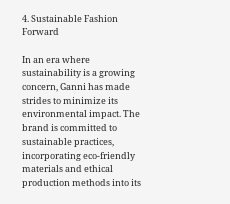4. Sustainable Fashion Forward

In an era where sustainability is a growing concern, Ganni has made strides to minimize its environmental impact. The brand is committed to sustainable practices, incorporating eco-friendly materials and ethical production methods into its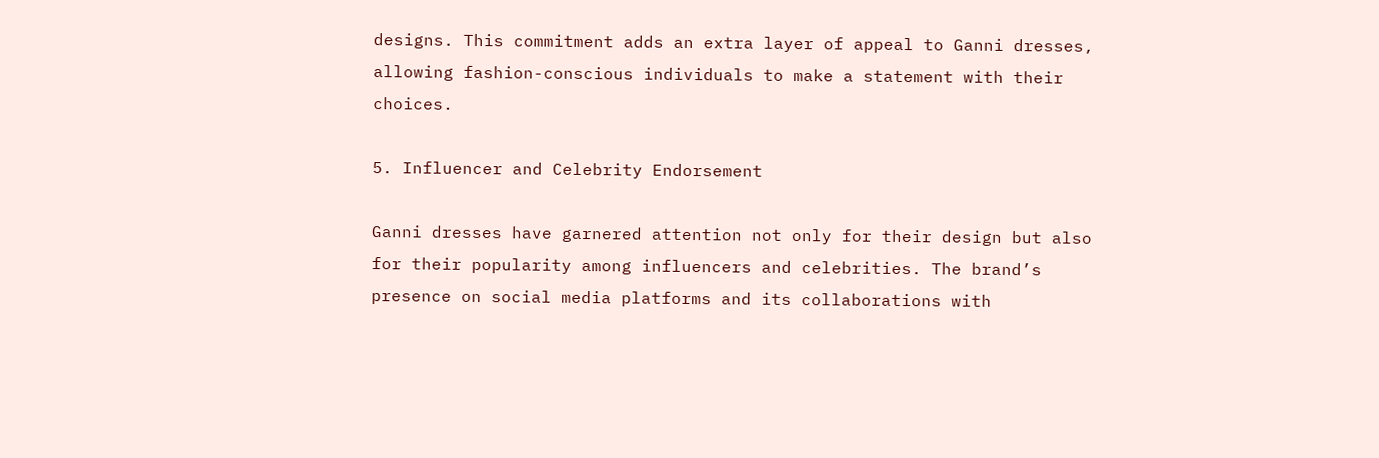designs. This commitment adds an extra layer of appeal to Ganni dresses, allowing fashion-conscious individuals to make a statement with their choices.

5. Influencer and Celebrity Endorsement

Ganni dresses have garnered attention not only for their design but also for their popularity among influencers and celebrities. The brand’s presence on social media platforms and its collaborations with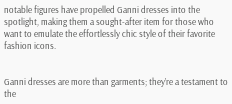notable figures have propelled Ganni dresses into the spotlight, making them a sought-after item for those who want to emulate the effortlessly chic style of their favorite fashion icons.


Ganni dresses are more than garments; they’re a testament to the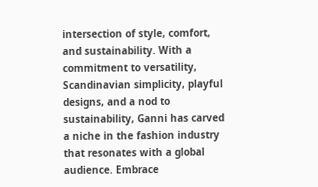intersection of style, comfort, and sustainability. With a commitment to versatility, Scandinavian simplicity, playful designs, and a nod to sustainability, Ganni has carved a niche in the fashion industry that resonates with a global audience. Embrace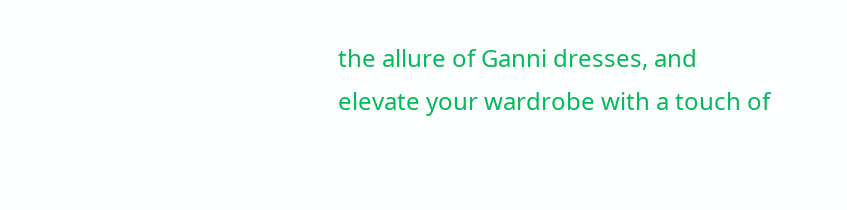the allure of Ganni dresses, and elevate your wardrobe with a touch of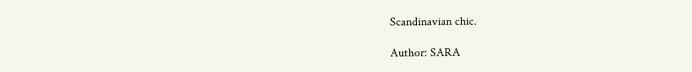Scandinavian chic.

Author: SARA